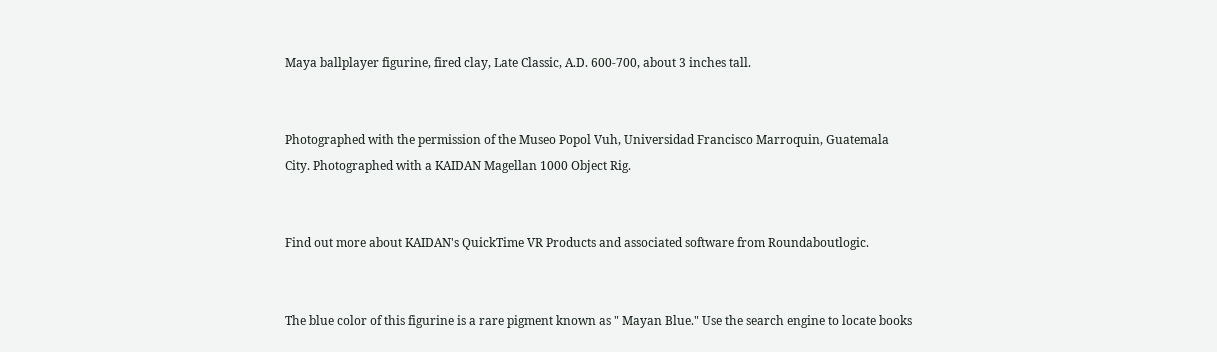Maya ballplayer figurine, fired clay, Late Classic, A.D. 600-700, about 3 inches tall.


Photographed with the permission of the Museo Popol Vuh, Universidad Francisco Marroquin, Guatemala City. Photographed with a KAIDAN Magellan 1000 Object Rig.


Find out more about KAIDAN's QuickTime VR Products and associated software from Roundaboutlogic.


The blue color of this figurine is a rare pigment known as " Mayan Blue." Use the search engine to locate books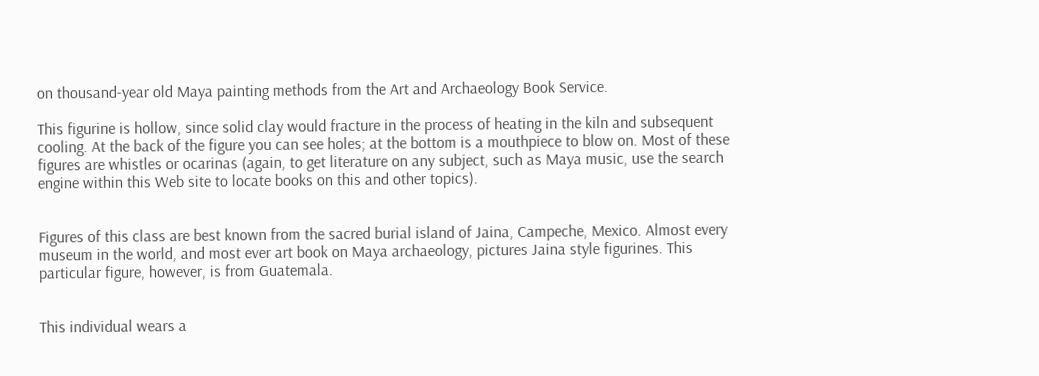on thousand-year old Maya painting methods from the Art and Archaeology Book Service.

This figurine is hollow, since solid clay would fracture in the process of heating in the kiln and subsequent cooling. At the back of the figure you can see holes; at the bottom is a mouthpiece to blow on. Most of these figures are whistles or ocarinas (again, to get literature on any subject, such as Maya music, use the search engine within this Web site to locate books on this and other topics).


Figures of this class are best known from the sacred burial island of Jaina, Campeche, Mexico. Almost every museum in the world, and most ever art book on Maya archaeology, pictures Jaina style figurines. This particular figure, however, is from Guatemala.


This individual wears a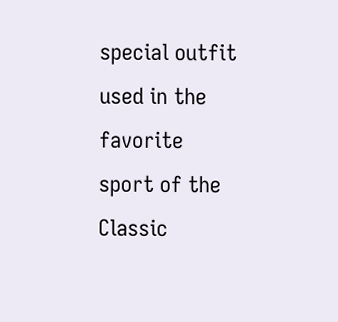special outfit used in the favorite sport of the Classic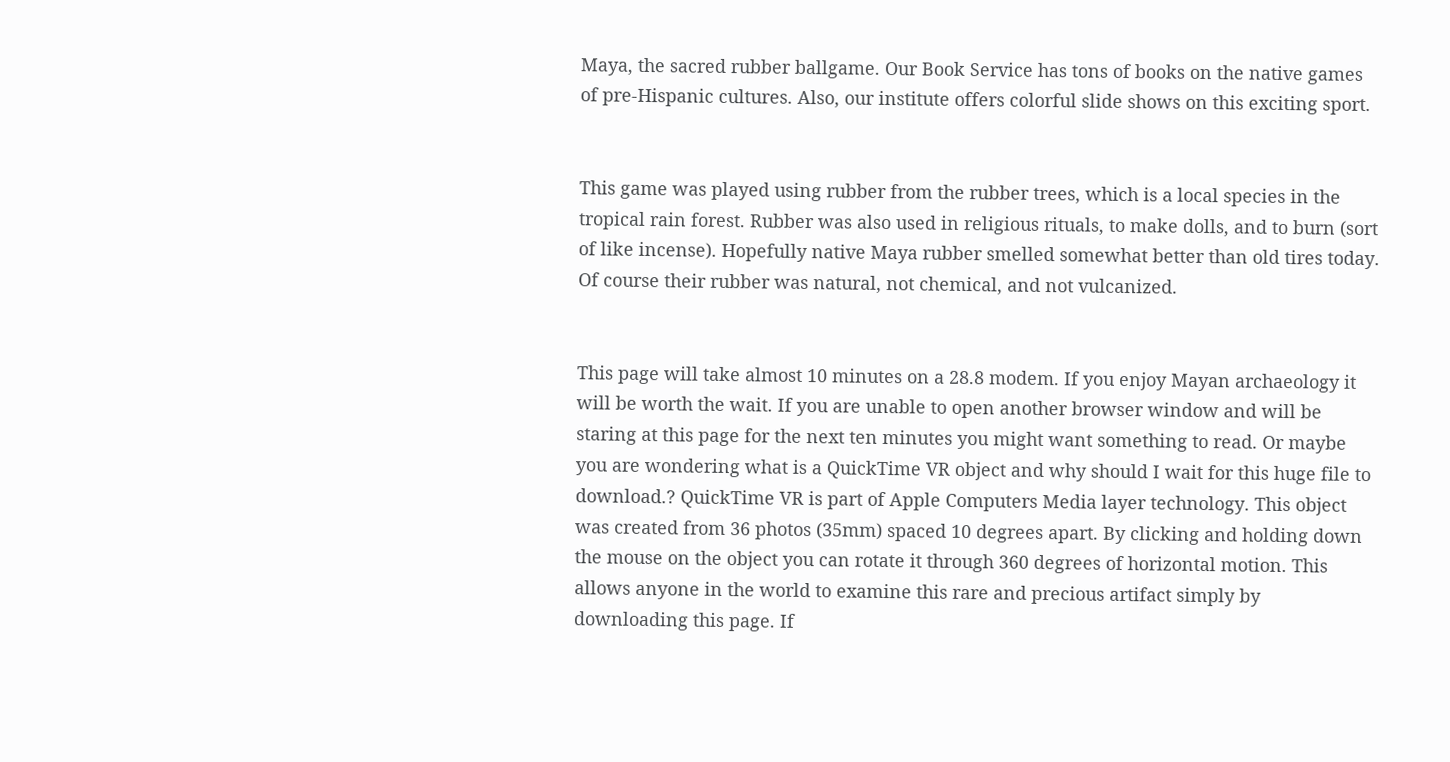Maya, the sacred rubber ballgame. Our Book Service has tons of books on the native games of pre-Hispanic cultures. Also, our institute offers colorful slide shows on this exciting sport.


This game was played using rubber from the rubber trees, which is a local species in the tropical rain forest. Rubber was also used in religious rituals, to make dolls, and to burn (sort of like incense). Hopefully native Maya rubber smelled somewhat better than old tires today. Of course their rubber was natural, not chemical, and not vulcanized.


This page will take almost 10 minutes on a 28.8 modem. If you enjoy Mayan archaeology it will be worth the wait. If you are unable to open another browser window and will be staring at this page for the next ten minutes you might want something to read. Or maybe you are wondering what is a QuickTime VR object and why should I wait for this huge file to download.? QuickTime VR is part of Apple Computers Media layer technology. This object was created from 36 photos (35mm) spaced 10 degrees apart. By clicking and holding down the mouse on the object you can rotate it through 360 degrees of horizontal motion. This allows anyone in the world to examine this rare and precious artifact simply by downloading this page. If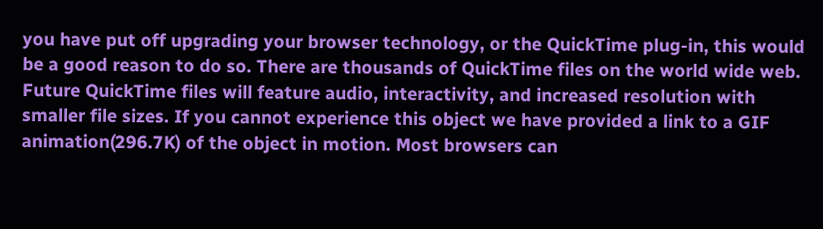you have put off upgrading your browser technology, or the QuickTime plug-in, this would be a good reason to do so. There are thousands of QuickTime files on the world wide web. Future QuickTime files will feature audio, interactivity, and increased resolution with smaller file sizes. If you cannot experience this object we have provided a link to a GIF animation(296.7K) of the object in motion. Most browsers can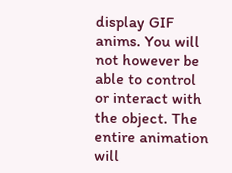display GIF anims. You will not however be able to control or interact with the object. The entire animation will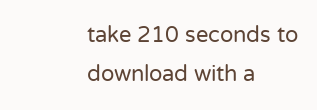take 210 seconds to download with a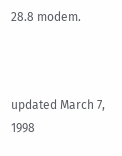28.8 modem.



updated March 7, 1998